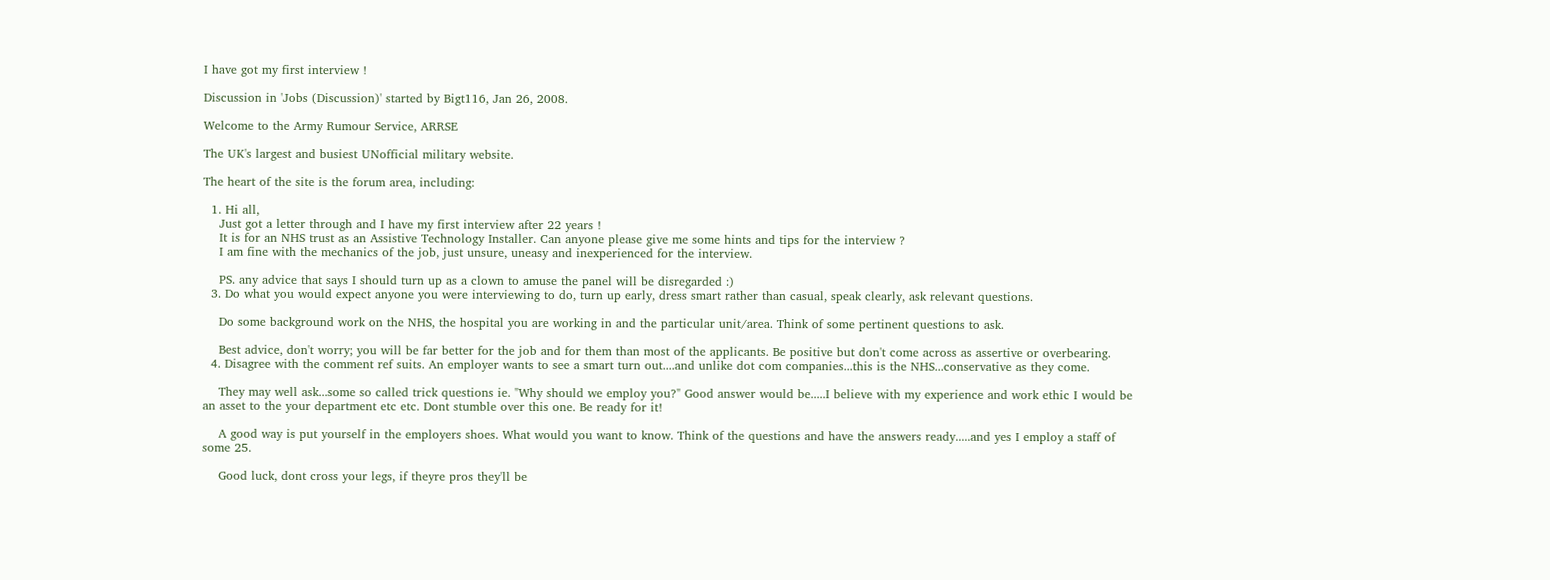I have got my first interview !

Discussion in 'Jobs (Discussion)' started by Bigt116, Jan 26, 2008.

Welcome to the Army Rumour Service, ARRSE

The UK's largest and busiest UNofficial military website.

The heart of the site is the forum area, including:

  1. Hi all,
    Just got a letter through and I have my first interview after 22 years !
    It is for an NHS trust as an Assistive Technology Installer. Can anyone please give me some hints and tips for the interview ?
    I am fine with the mechanics of the job, just unsure, uneasy and inexperienced for the interview.

    PS. any advice that says I should turn up as a clown to amuse the panel will be disregarded :)
  3. Do what you would expect anyone you were interviewing to do, turn up early, dress smart rather than casual, speak clearly, ask relevant questions.

    Do some background work on the NHS, the hospital you are working in and the particular unit/area. Think of some pertinent questions to ask.

    Best advice, don't worry; you will be far better for the job and for them than most of the applicants. Be positive but don't come across as assertive or overbearing.
  4. Disagree with the comment ref suits. An employer wants to see a smart turn out....and unlike dot com companies...this is the NHS...conservative as they come.

    They may well ask...some so called trick questions ie. "Why should we employ you?" Good answer would be.....I believe with my experience and work ethic I would be an asset to the your department etc etc. Dont stumble over this one. Be ready for it!

    A good way is put yourself in the employers shoes. What would you want to know. Think of the questions and have the answers ready.....and yes I employ a staff of some 25.

    Good luck, dont cross your legs, if theyre pros they'll be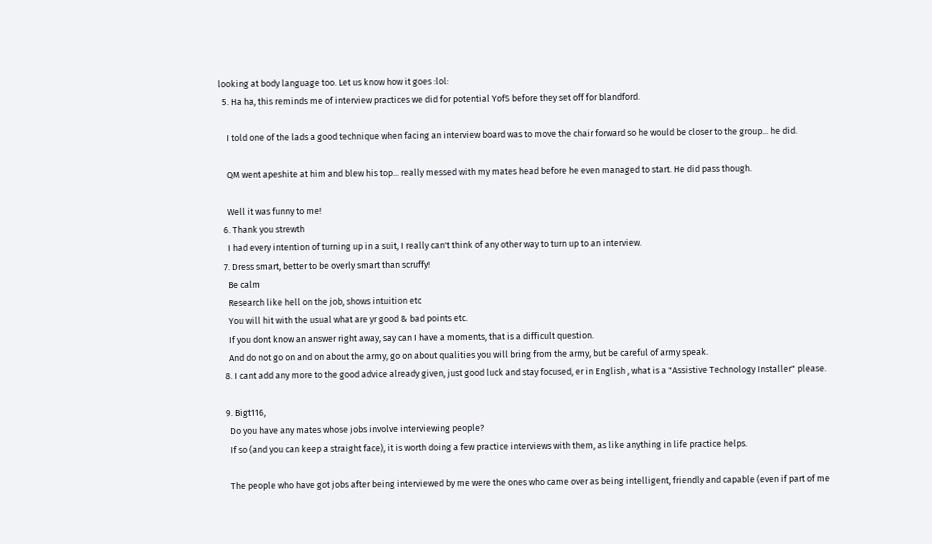looking at body language too. Let us know how it goes :lol:
  5. Ha ha, this reminds me of interview practices we did for potential YofS before they set off for blandford.

    I told one of the lads a good technique when facing an interview board was to move the chair forward so he would be closer to the group... he did.

    QM went apeshite at him and blew his top... really messed with my mates head before he even managed to start. He did pass though.

    Well it was funny to me!
  6. Thank you strewth
    I had every intention of turning up in a suit, I really can't think of any other way to turn up to an interview.
  7. Dress smart, better to be overly smart than scruffy!
    Be calm
    Research like hell on the job, shows intuition etc
    You will hit with the usual what are yr good & bad points etc.
    If you dont know an answer right away, say can I have a moments, that is a difficult question.
    And do not go on and on about the army, go on about qualities you will bring from the army, but be careful of army speak.
  8. I cant add any more to the good advice already given, just good luck and stay focused, er in English , what is a "Assistive Technology Installer" please.

  9. Bigt116,
    Do you have any mates whose jobs involve interviewing people?
    If so (and you can keep a straight face), it is worth doing a few practice interviews with them, as like anything in life practice helps.

    The people who have got jobs after being interviewed by me were the ones who came over as being intelligent, friendly and capable (even if part of me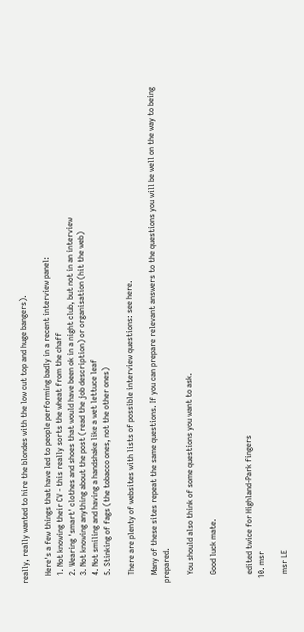really, really wanted to hire the blondes with the low cut top and huge bangers).

    Here's a few things that have led to people performing badly in a recent interview panel:
    1. Not knowing their CV - this really sorts the wheat from the chaff
    2. Wearing 'smart' clothes and shoes that would have been ok in a night club, but not in an interview
    3. Not knowing anything about the post (read the job description) or organisation (hit the web)
    4. Not smiling and having a handshake like a wet lettuce leaf
    5. Stinking of fags (the tobacco ones, not the other ones)

    There are plenty of websites with lists of possible interview questions: see here.

    Many of these sites repeat the same questions. If you can prepare relevant answers to the questions you will be well on the way to being prepared.

    You should also think of some questions you want to ask.

    Good luck mate.


    edited twice for Highland-Park fingers
  10. msr

    msr LE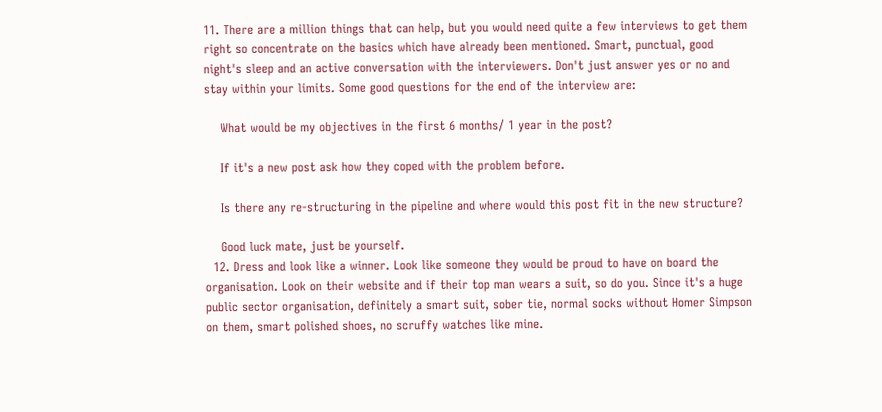11. There are a million things that can help, but you would need quite a few interviews to get them right so concentrate on the basics which have already been mentioned. Smart, punctual, good night's sleep and an active conversation with the interviewers. Don't just answer yes or no and stay within your limits. Some good questions for the end of the interview are:

    What would be my objectives in the first 6 months/ 1 year in the post?

    If it's a new post ask how they coped with the problem before.

    Is there any re-structuring in the pipeline and where would this post fit in the new structure?

    Good luck mate, just be yourself.
  12. Dress and look like a winner. Look like someone they would be proud to have on board the organisation. Look on their website and if their top man wears a suit, so do you. Since it's a huge public sector organisation, definitely a smart suit, sober tie, normal socks without Homer Simpson on them, smart polished shoes, no scruffy watches like mine.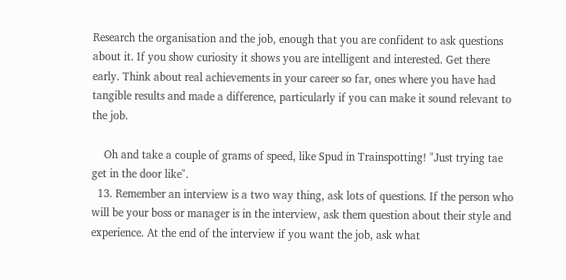Research the organisation and the job, enough that you are confident to ask questions about it. If you show curiosity it shows you are intelligent and interested. Get there early. Think about real achievements in your career so far, ones where you have had tangible results and made a difference, particularly if you can make it sound relevant to the job.

    Oh and take a couple of grams of speed, like Spud in Trainspotting! "Just trying tae get in the door like".
  13. Remember an interview is a two way thing, ask lots of questions. If the person who will be your boss or manager is in the interview, ask them question about their style and experience. At the end of the interview if you want the job, ask what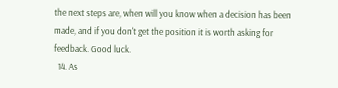the next steps are, when will you know when a decision has been made, and if you don't get the position it is worth asking for feedback. Good luck.
  14. As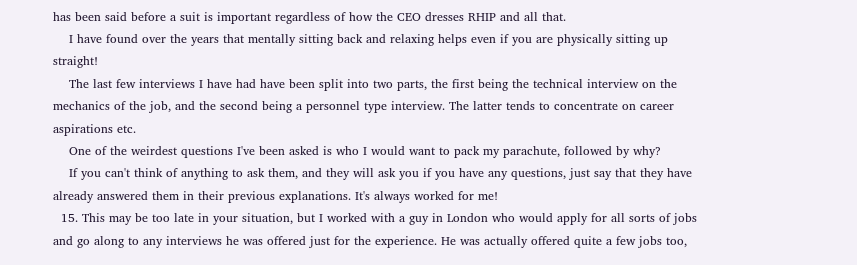has been said before a suit is important regardless of how the CEO dresses RHIP and all that.
    I have found over the years that mentally sitting back and relaxing helps even if you are physically sitting up straight!
    The last few interviews I have had have been split into two parts, the first being the technical interview on the mechanics of the job, and the second being a personnel type interview. The latter tends to concentrate on career aspirations etc.
    One of the weirdest questions I've been asked is who I would want to pack my parachute, followed by why?
    If you can't think of anything to ask them, and they will ask you if you have any questions, just say that they have already answered them in their previous explanations. It's always worked for me!
  15. This may be too late in your situation, but I worked with a guy in London who would apply for all sorts of jobs and go along to any interviews he was offered just for the experience. He was actually offered quite a few jobs too,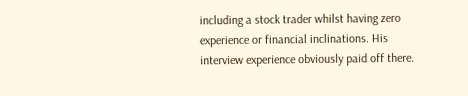including a stock trader whilst having zero experience or financial inclinations. His interview experience obviously paid off there.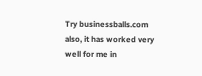Try businessballs.com also, it has worked very well for me in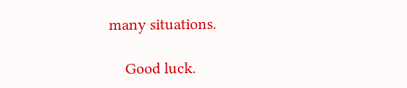many situations.

    Good luck.